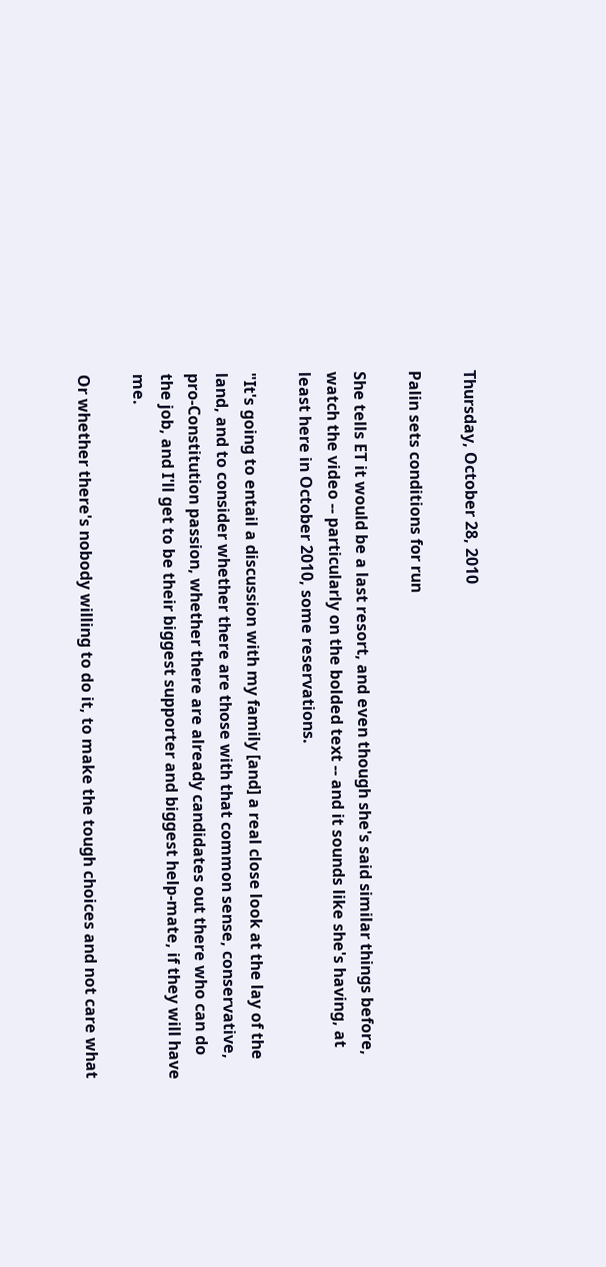Thursday, October 28, 2010

Palin sets conditions for run

She tells ET it would be a last resort, and even though she's said similar things before, watch the video -- particularly on the bolded text -- and it sounds like she's having, at least here in October 2010, some reservations.

"It's going to entail a discussion with my family [and] a real close look at the lay of the land, and to consider whether there are those with that common sense, conservative, pro-Constitution passion, whether there are already candidates out there who can do the job, and I'll get to be their biggest supporter and biggest help-mate, if they will have me.

Or whether there's nobody willing to do it, to make the tough choices and not care what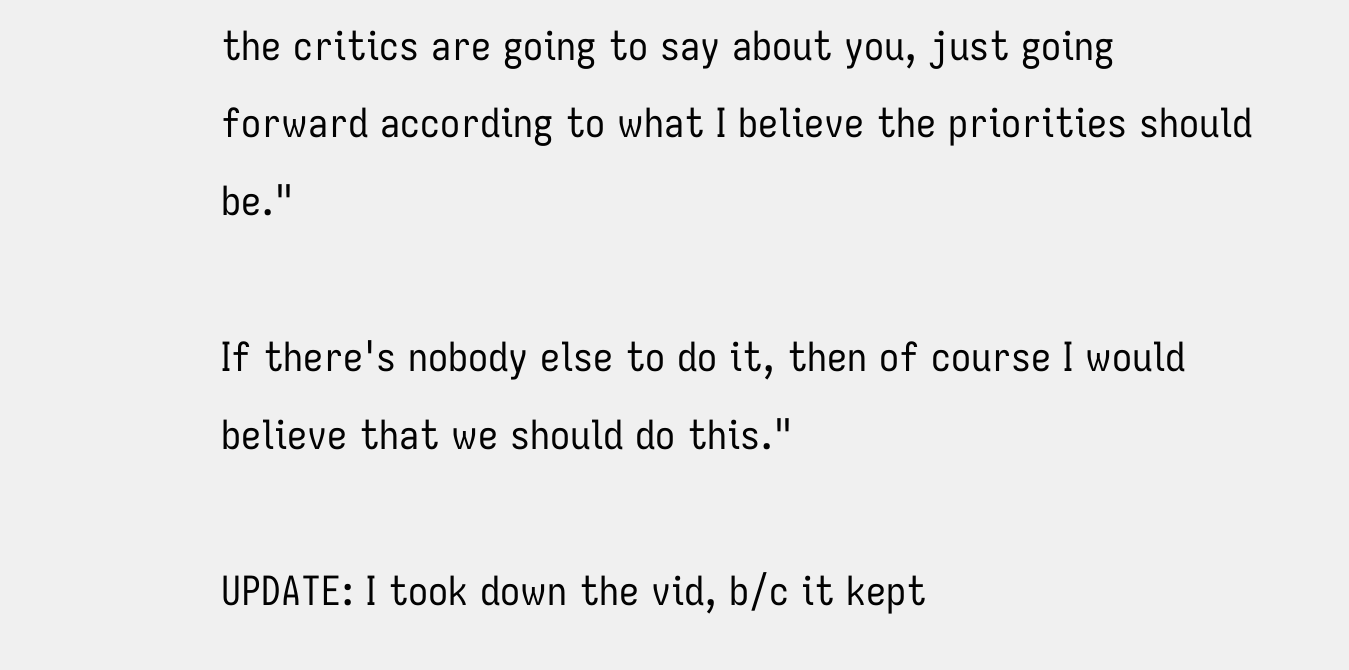the critics are going to say about you, just going forward according to what I believe the priorities should be."

If there's nobody else to do it, then of course I would believe that we should do this."

UPDATE: I took down the vid, b/c it kept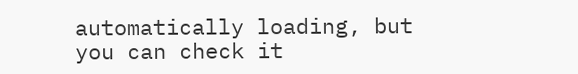automatically loading, but you can check it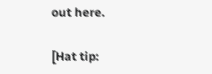out here.

[Hat tip: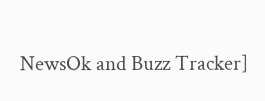NewsOk and Buzz Tracker]